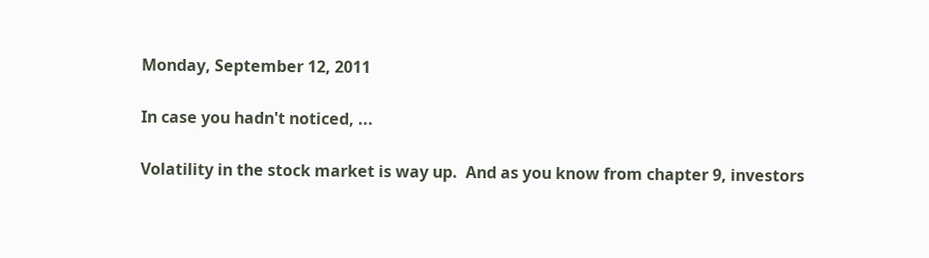Monday, September 12, 2011

In case you hadn't noticed, ...

Volatility in the stock market is way up.  And as you know from chapter 9, investors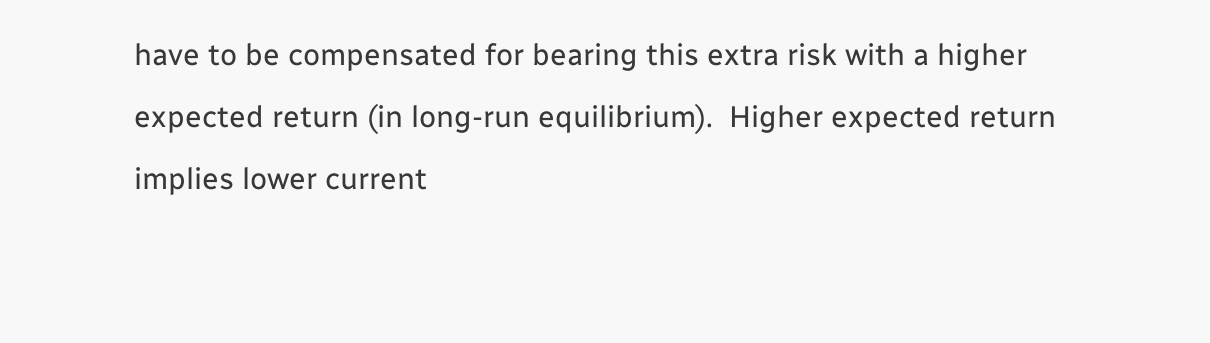have to be compensated for bearing this extra risk with a higher expected return (in long-run equilibrium).  Higher expected return implies lower current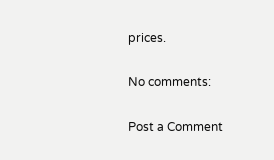prices.

No comments:

Post a Comment